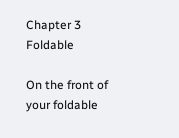Chapter 3 Foldable

On the front of your foldable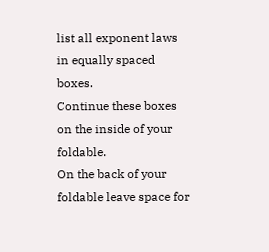list all exponent laws in equally spaced boxes.
Continue these boxes on the inside of your foldable.
On the back of your foldable leave space for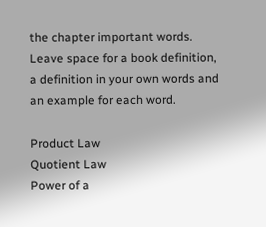the chapter important words.
Leave space for a book definition, a definition in your own words and an example for each word.

Product Law
Quotient Law
Power of a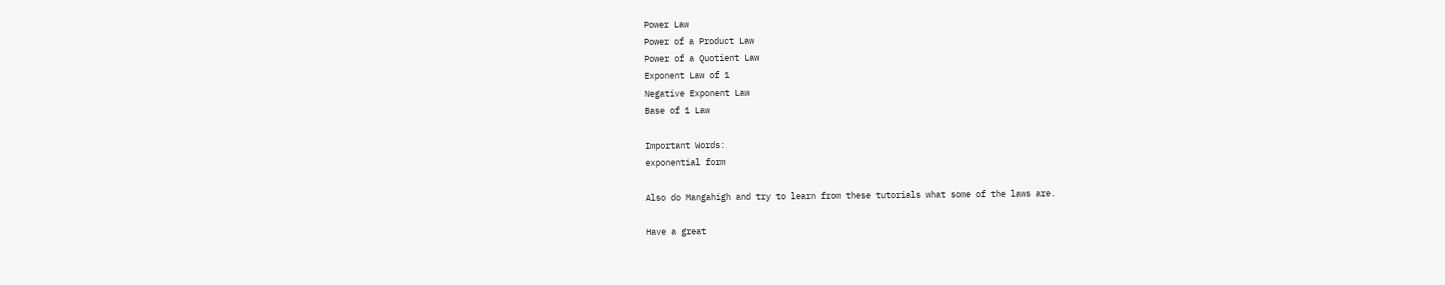Power Law
Power of a Product Law
Power of a Quotient Law
Exponent Law of 1
Negative Exponent Law
Base of 1 Law

Important Words:
exponential form

Also do Mangahigh and try to learn from these tutorials what some of the laws are.

Have a great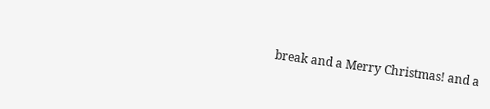break and a Merry Christmas! and a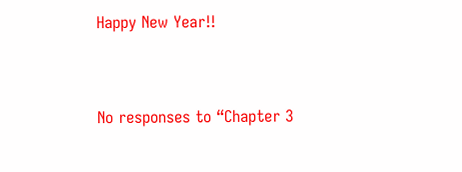Happy New Year!!


No responses to “Chapter 3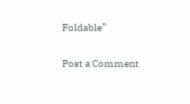Foldable”

Post a Comment